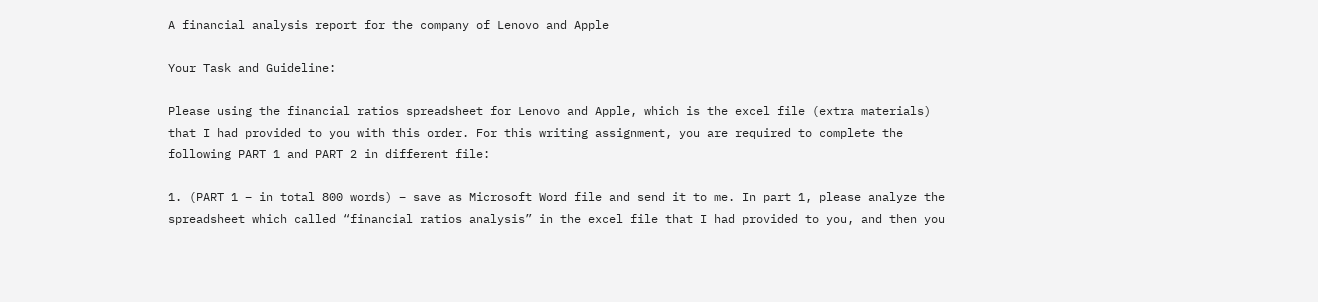A financial analysis report for the company of Lenovo and Apple

Your Task and Guideline:

Please using the financial ratios spreadsheet for Lenovo and Apple, which is the excel file (extra materials) that I had provided to you with this order. For this writing assignment, you are required to complete the following PART 1 and PART 2 in different file:

1. (PART 1 – in total 800 words) – save as Microsoft Word file and send it to me. In part 1, please analyze the spreadsheet which called “financial ratios analysis” in the excel file that I had provided to you, and then you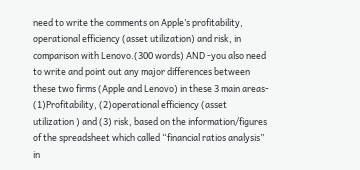need to write the comments on Apple’s profitability, operational efficiency (asset utilization) and risk, in comparison with Lenovo.(300 words) AND -you also need to write and point out any major differences between these two firms (Apple and Lenovo) in these 3 main areas- (1)Profitability, (2)operational efficiency (asset utilization ) and (3) risk, based on the information/figures of the spreadsheet which called “financial ratios analysis” in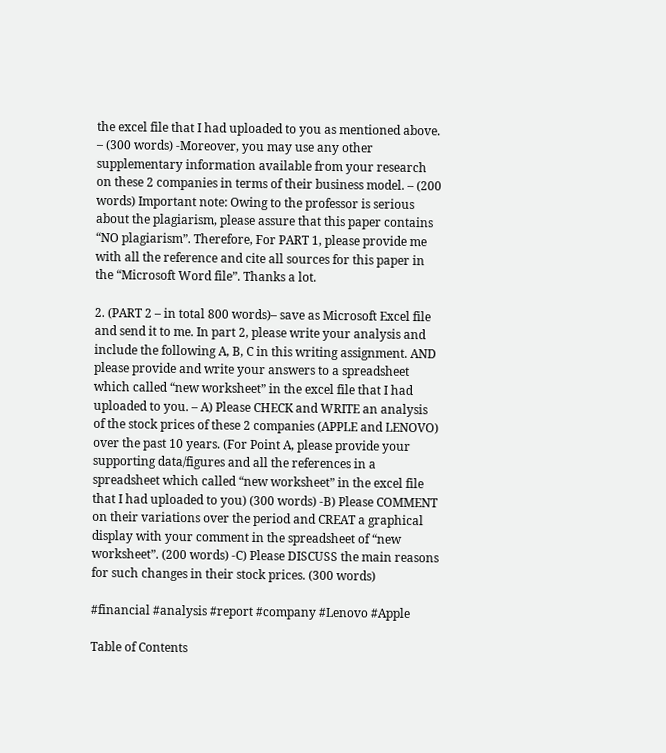the excel file that I had uploaded to you as mentioned above. – (300 words) -Moreover, you may use any other supplementary information available from your research on these 2 companies in terms of their business model. – (200 words) Important note: Owing to the professor is serious about the plagiarism, please assure that this paper contains “NO plagiarism”. Therefore, For PART 1, please provide me with all the reference and cite all sources for this paper in the “Microsoft Word file”. Thanks a lot.

2. (PART 2 – in total 800 words)– save as Microsoft Excel file and send it to me. In part 2, please write your analysis and include the following A, B, C in this writing assignment. AND please provide and write your answers to a spreadsheet which called “new worksheet” in the excel file that I had uploaded to you. – A) Please CHECK and WRITE an analysis of the stock prices of these 2 companies (APPLE and LENOVO) over the past 10 years. (For Point A, please provide your supporting data/figures and all the references in a spreadsheet which called “new worksheet” in the excel file that I had uploaded to you) (300 words) -B) Please COMMENT on their variations over the period and CREAT a graphical display with your comment in the spreadsheet of “new worksheet”. (200 words) -C) Please DISCUSS the main reasons for such changes in their stock prices. (300 words)

#financial #analysis #report #company #Lenovo #Apple

Table of Contents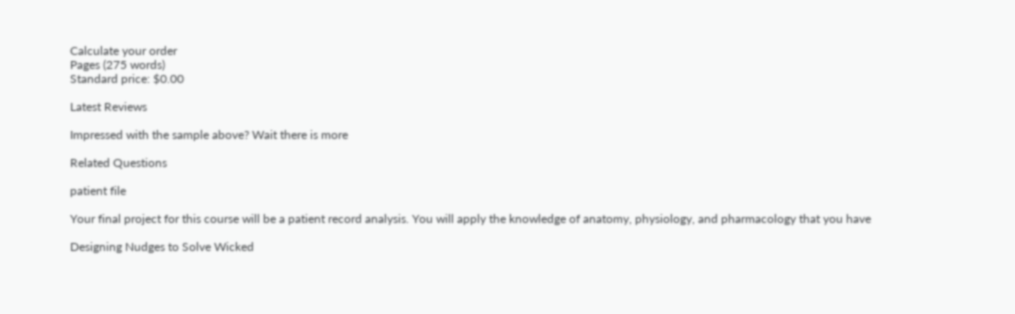Calculate your order
Pages (275 words)
Standard price: $0.00

Latest Reviews

Impressed with the sample above? Wait there is more

Related Questions

patient file

Your final project for this course will be a patient record analysis. You will apply the knowledge of anatomy, physiology, and pharmacology that you have

Designing Nudges to Solve Wicked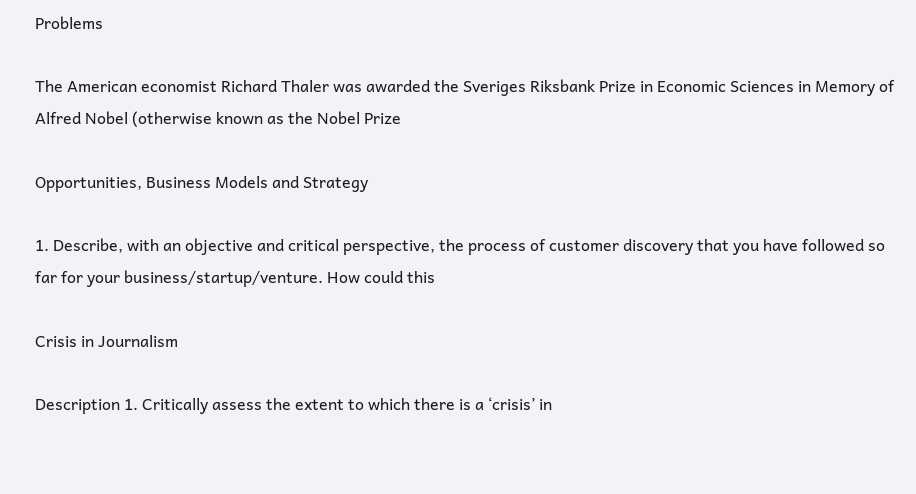Problems

The American economist Richard Thaler was awarded the Sveriges Riksbank Prize in Economic Sciences in Memory of Alfred Nobel (otherwise known as the Nobel Prize

Opportunities, Business Models and Strategy

1. Describe, with an objective and critical perspective, the process of customer discovery that you have followed so far for your business/startup/venture. How could this

Crisis in Journalism

Description 1. Critically assess the extent to which there is a ‘crisis’ in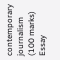contemporary journalism (100 marks) Essay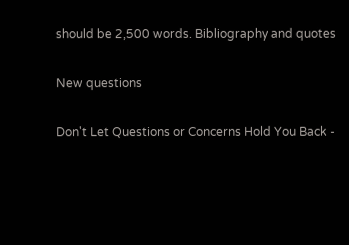should be 2,500 words. Bibliography and quotes

New questions

Don't Let Questions or Concerns Hold You Back -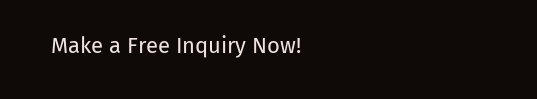Make a Free Inquiry Now!